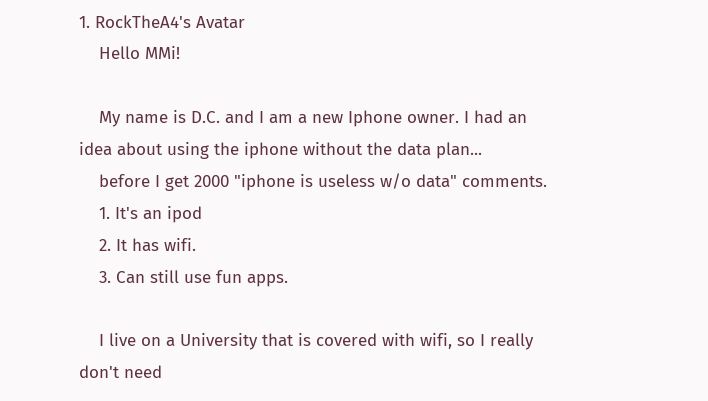1. RockTheA4's Avatar
    Hello MMi!

    My name is D.C. and I am a new Iphone owner. I had an idea about using the iphone without the data plan...
    before I get 2000 "iphone is useless w/o data" comments.
    1. It's an ipod
    2. It has wifi.
    3. Can still use fun apps.

    I live on a University that is covered with wifi, so I really don't need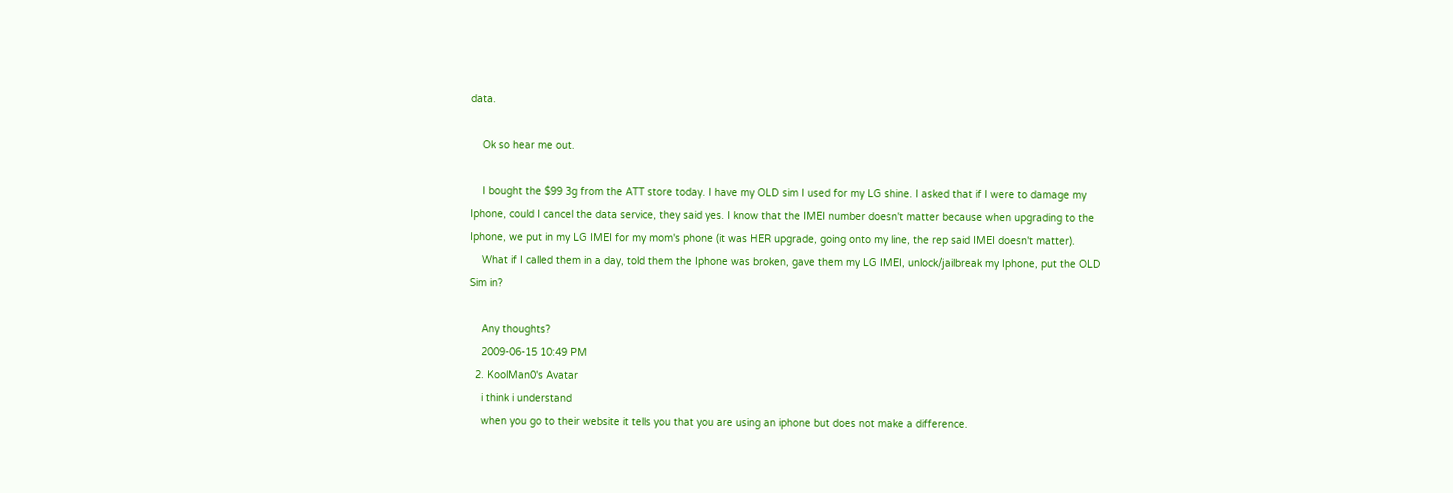data.

    Ok so hear me out.

    I bought the $99 3g from the ATT store today. I have my OLD sim I used for my LG shine. I asked that if I were to damage my Iphone, could I cancel the data service, they said yes. I know that the IMEI number doesn't matter because when upgrading to the Iphone, we put in my LG IMEI for my mom's phone (it was HER upgrade, going onto my line, the rep said IMEI doesn't matter).
    What if I called them in a day, told them the Iphone was broken, gave them my LG IMEI, unlock/jailbreak my Iphone, put the OLD Sim in?

    Any thoughts?
    2009-06-15 10:49 PM
  2. KoolMan0's Avatar
    i think i understand
    when you go to their website it tells you that you are using an iphone but does not make a difference.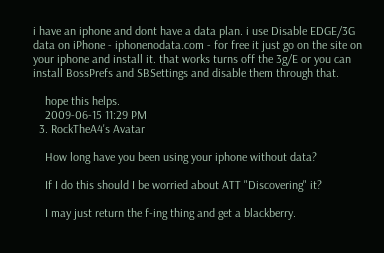i have an iphone and dont have a data plan. i use Disable EDGE/3G data on iPhone - iphonenodata.com - for free it just go on the site on your iphone and install it. that works turns off the 3g/E or you can install BossPrefs and SBSettings and disable them through that.

    hope this helps.
    2009-06-15 11:29 PM
  3. RockTheA4's Avatar

    How long have you been using your iphone without data?

    If I do this should I be worried about ATT "Discovering" it?

    I may just return the f-ing thing and get a blackberry.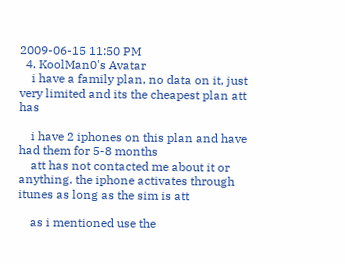2009-06-15 11:50 PM
  4. KoolMan0's Avatar
    i have a family plan, no data on it, just very limited and its the cheapest plan att has

    i have 2 iphones on this plan and have had them for 5-8 months
    att has not contacted me about it or anything. the iphone activates through itunes as long as the sim is att

    as i mentioned use the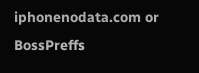iphonenodata.com or BossPreffs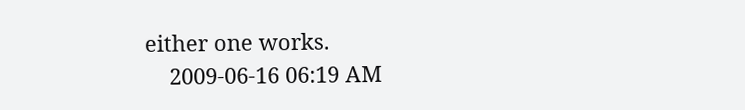either one works.
    2009-06-16 06:19 AM